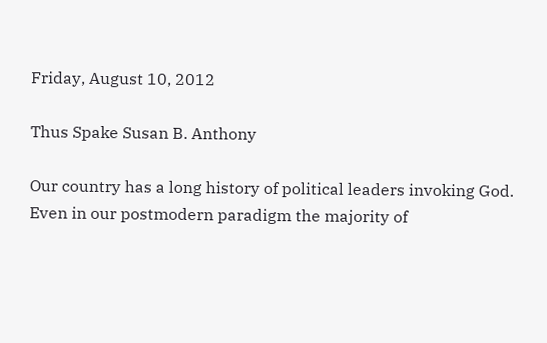Friday, August 10, 2012

Thus Spake Susan B. Anthony

Our country has a long history of political leaders invoking God.  Even in our postmodern paradigm the majority of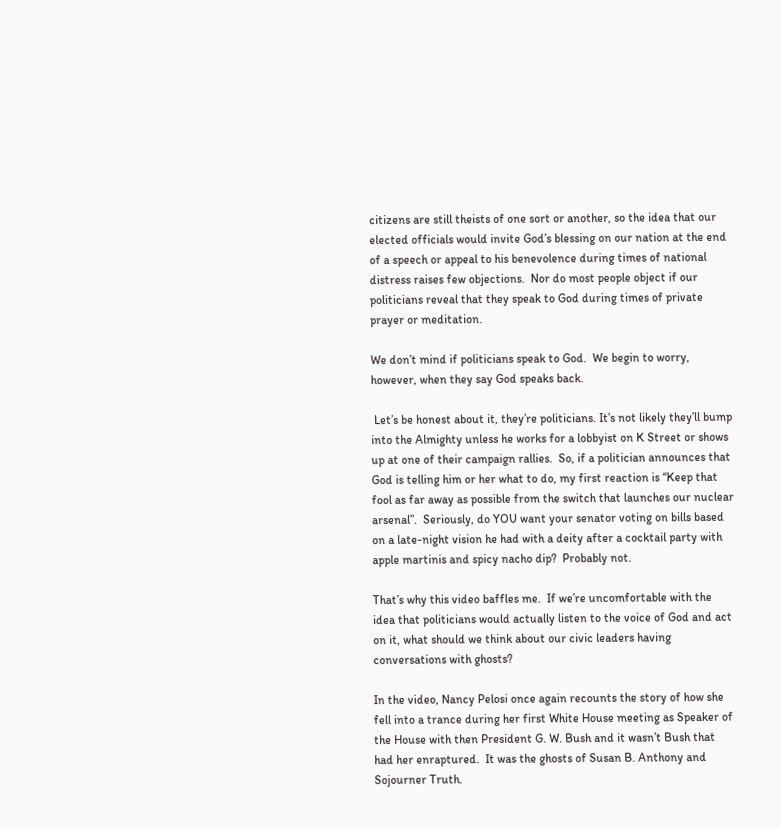citizens are still theists of one sort or another, so the idea that our elected officials would invite God’s blessing on our nation at the end of a speech or appeal to his benevolence during times of national distress raises few objections.  Nor do most people object if our politicians reveal that they speak to God during times of private prayer or meditation.

We don’t mind if politicians speak to God.  We begin to worry, however, when they say God speaks back.

 Let’s be honest about it, they’re politicians. It’s not likely they’ll bump into the Almighty unless he works for a lobbyist on K Street or shows up at one of their campaign rallies.  So, if a politician announces that God is telling him or her what to do, my first reaction is “Keep that fool as far away as possible from the switch that launches our nuclear arsenal”.  Seriously, do YOU want your senator voting on bills based on a late-night vision he had with a deity after a cocktail party with apple martinis and spicy nacho dip?  Probably not.

That’s why this video baffles me.  If we’re uncomfortable with the idea that politicians would actually listen to the voice of God and act on it, what should we think about our civic leaders having conversations with ghosts?

In the video, Nancy Pelosi once again recounts the story of how she fell into a trance during her first White House meeting as Speaker of the House with then President G. W. Bush and it wasn’t Bush that had her enraptured.  It was the ghosts of Susan B. Anthony and Sojourner Truth.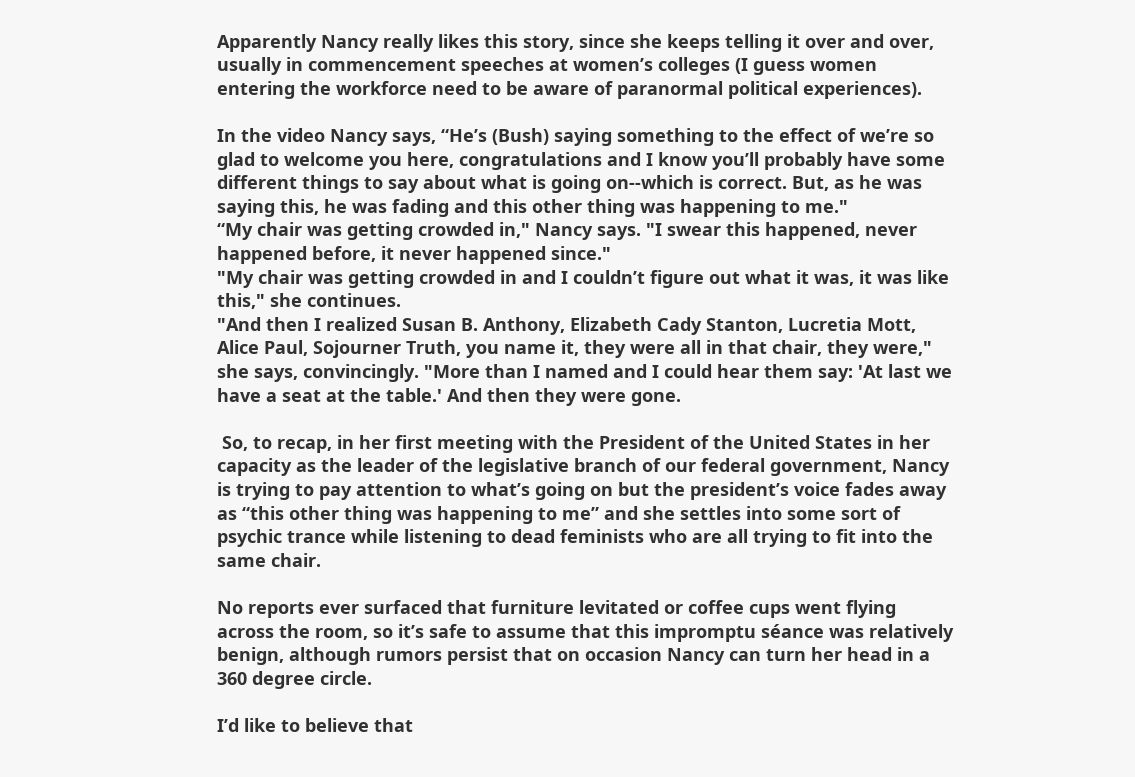Apparently Nancy really likes this story, since she keeps telling it over and over, usually in commencement speeches at women’s colleges (I guess women entering the workforce need to be aware of paranormal political experiences).

In the video Nancy says, “He’s (Bush) saying something to the effect of we’re so glad to welcome you here, congratulations and I know you’ll probably have some different things to say about what is going on--which is correct. But, as he was saying this, he was fading and this other thing was happening to me."
“My chair was getting crowded in," Nancy says. "I swear this happened, never happened before, it never happened since."
"My chair was getting crowded in and I couldn’t figure out what it was, it was like this," she continues.
"And then I realized Susan B. Anthony, Elizabeth Cady Stanton, Lucretia Mott, Alice Paul, Sojourner Truth, you name it, they were all in that chair, they were," she says, convincingly. "More than I named and I could hear them say: 'At last we have a seat at the table.' And then they were gone.

 So, to recap, in her first meeting with the President of the United States in her capacity as the leader of the legislative branch of our federal government, Nancy is trying to pay attention to what’s going on but the president’s voice fades away as “this other thing was happening to me” and she settles into some sort of psychic trance while listening to dead feminists who are all trying to fit into the same chair.

No reports ever surfaced that furniture levitated or coffee cups went flying across the room, so it’s safe to assume that this impromptu séance was relatively benign, although rumors persist that on occasion Nancy can turn her head in a 360 degree circle.

I’d like to believe that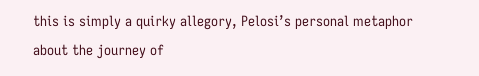this is simply a quirky allegory, Pelosi’s personal metaphor about the journey of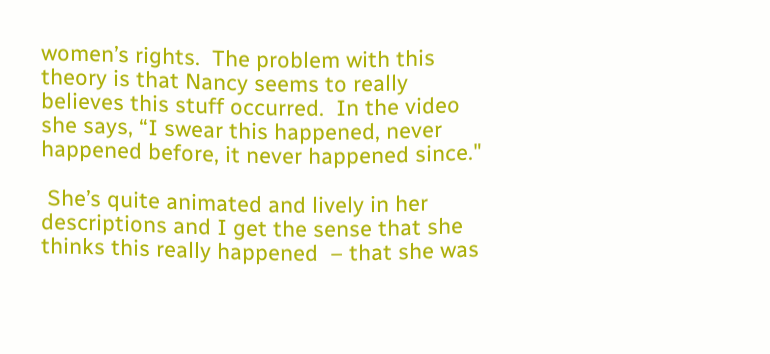women’s rights.  The problem with this theory is that Nancy seems to really believes this stuff occurred.  In the video she says, “I swear this happened, never happened before, it never happened since."

 She’s quite animated and lively in her descriptions and I get the sense that she thinks this really happened  – that she was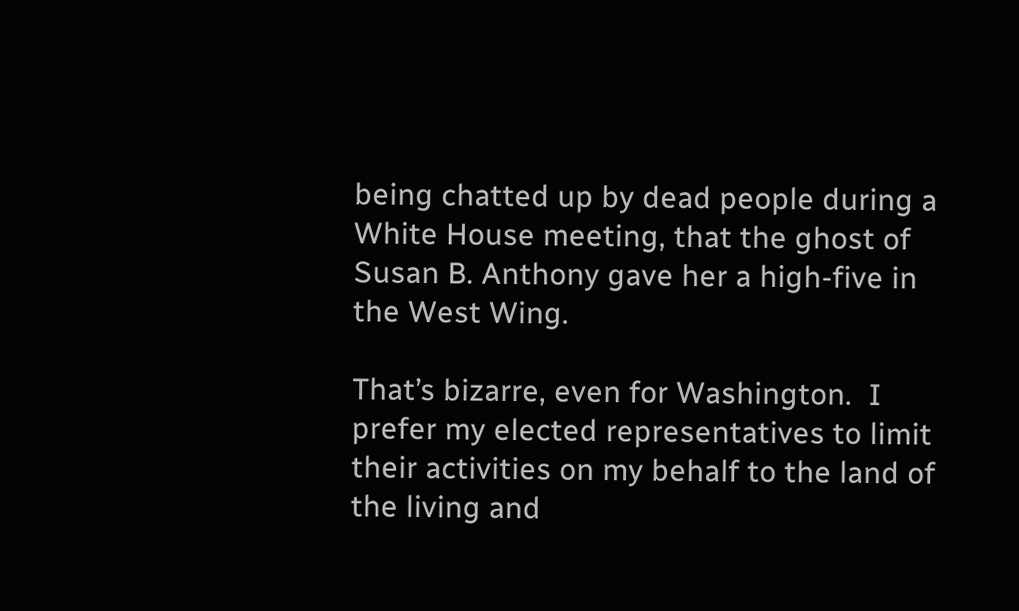being chatted up by dead people during a White House meeting, that the ghost of Susan B. Anthony gave her a high-five in the West Wing.

That’s bizarre, even for Washington.  I prefer my elected representatives to limit their activities on my behalf to the land of the living and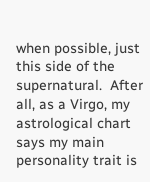when possible, just this side of the supernatural.  After all, as a Virgo, my astrological chart says my main personality trait is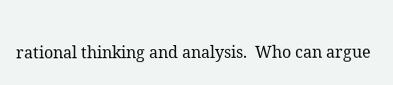rational thinking and analysis.  Who can argue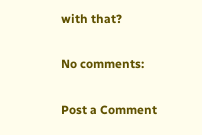with that?

No comments:

Post a Comment